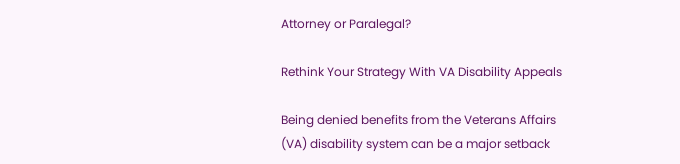Attorney or Paralegal?

Rethink Your Strategy With VA Disability Appeals

Being denied benefits from the Veterans Affairs (VA) disability system can be a major setback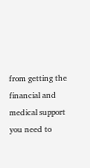from getting the financial and medical support you need to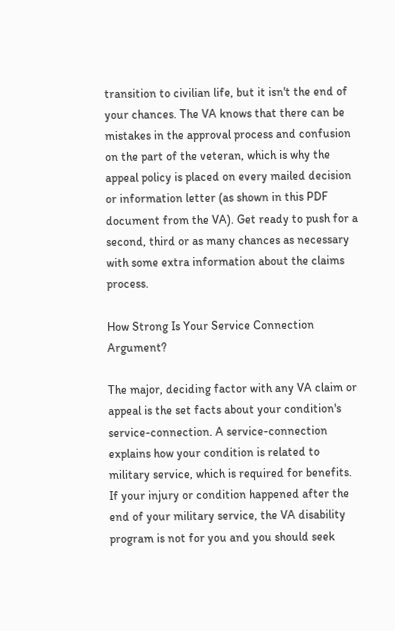transition to civilian life, but it isn't the end of your chances. The VA knows that there can be mistakes in the approval process and confusion on the part of the veteran, which is why the appeal policy is placed on every mailed decision or information letter (as shown in this PDF document from the VA). Get ready to push for a second, third or as many chances as necessary with some extra information about the claims process.

How Strong Is Your Service Connection Argument?

The major, deciding factor with any VA claim or appeal is the set facts about your condition's service-connection. A service-connection explains how your condition is related to military service, which is required for benefits. If your injury or condition happened after the end of your military service, the VA disability program is not for you and you should seek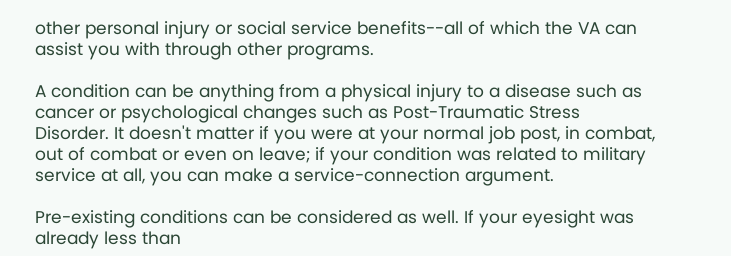other personal injury or social service benefits--all of which the VA can assist you with through other programs.

A condition can be anything from a physical injury to a disease such as cancer or psychological changes such as Post-Traumatic Stress Disorder. It doesn't matter if you were at your normal job post, in combat, out of combat or even on leave; if your condition was related to military service at all, you can make a service-connection argument.

Pre-existing conditions can be considered as well. If your eyesight was already less than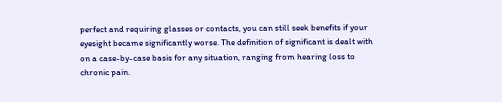perfect and requiring glasses or contacts, you can still seek benefits if your eyesight became significantly worse. The definition of significant is dealt with on a case-by-case basis for any situation, ranging from hearing loss to chronic pain.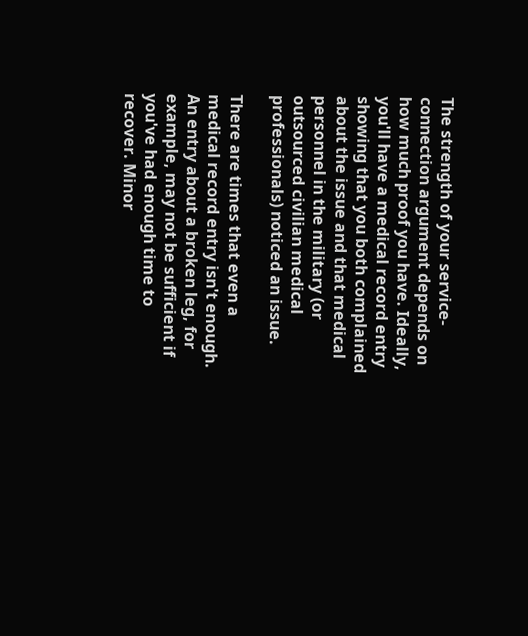The strength of your service-connection argument depends on how much proof you have. Ideally, you'll have a medical record entry showing that you both complained about the issue and that medical personnel in the military (or outsourced civilian medical professionals) noticed an issue.

There are times that even a medical record entry isn't enough. An entry about a broken leg, for example, may not be sufficient if you've had enough time to recover. Minor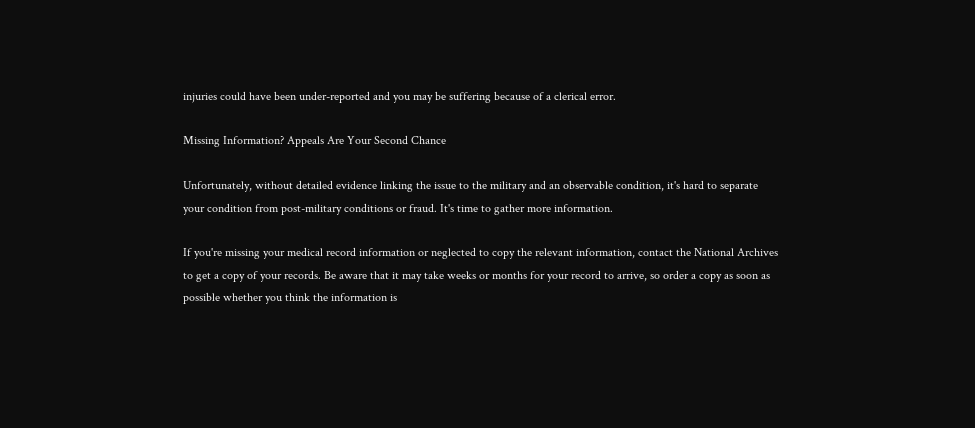injuries could have been under-reported and you may be suffering because of a clerical error.

Missing Information? Appeals Are Your Second Chance

Unfortunately, without detailed evidence linking the issue to the military and an observable condition, it's hard to separate your condition from post-military conditions or fraud. It's time to gather more information.

If you're missing your medical record information or neglected to copy the relevant information, contact the National Archives to get a copy of your records. Be aware that it may take weeks or months for your record to arrive, so order a copy as soon as possible whether you think the information is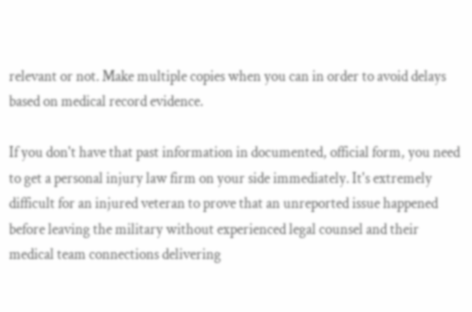relevant or not. Make multiple copies when you can in order to avoid delays based on medical record evidence.

If you don't have that past information in documented, official form, you need to get a personal injury law firm on your side immediately. It's extremely difficult for an injured veteran to prove that an unreported issue happened before leaving the military without experienced legal counsel and their medical team connections delivering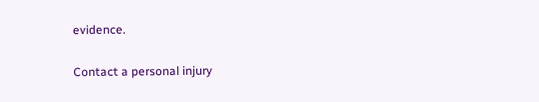evidence.

Contact a personal injury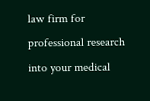law firm for professional research into your medical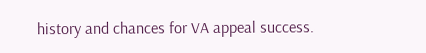history and chances for VA appeal success.